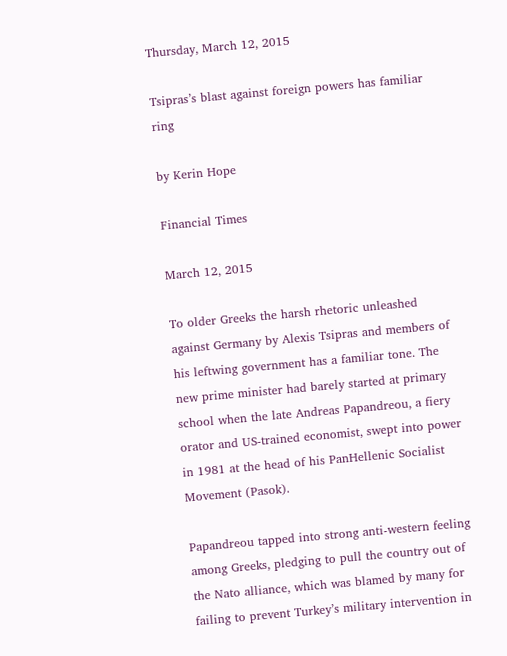Thursday, March 12, 2015

Tsipras’s blast against foreign powers has familiar ring

by Kerin Hope

Financial Times

March 12, 2015

To older Greeks the harsh rhetoric unleashed against Germany by Alexis Tsipras and members of his leftwing government has a familiar tone. The new prime minister had barely started at primary school when the late Andreas Papandreou, a fiery orator and US-trained economist, swept into power in 1981 at the head of his PanHellenic Socialist Movement (Pasok).

Papandreou tapped into strong anti-western feeling among Greeks, pledging to pull the country out of the Nato alliance, which was blamed by many for failing to prevent Turkey’s military intervention in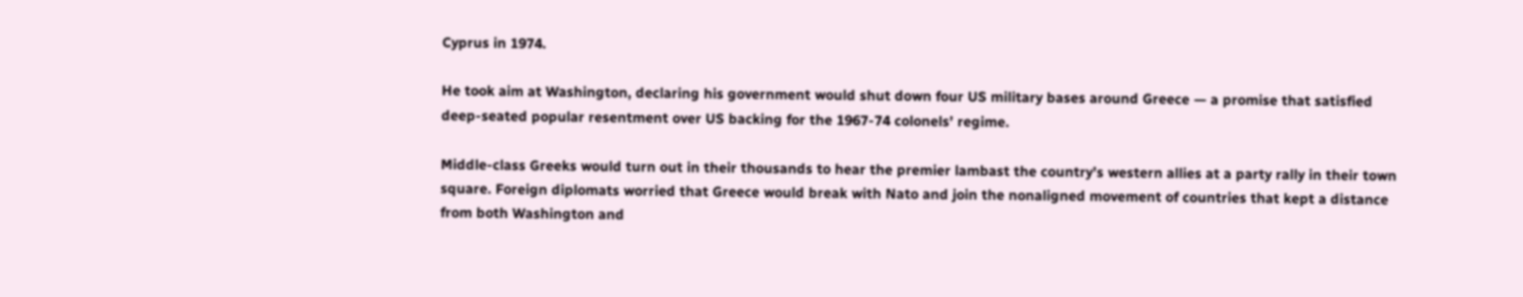Cyprus in 1974.

He took aim at Washington, declaring his government would shut down four US military bases around Greece — a promise that satisfied deep-seated popular resentment over US backing for the 1967-74 colonels’ regime.

Middle-class Greeks would turn out in their thousands to hear the premier lambast the country’s western allies at a party rally in their town square. Foreign diplomats worried that Greece would break with Nato and join the nonaligned movement of countries that kept a distance from both Washington and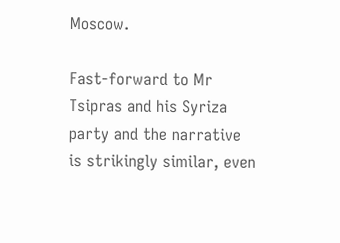Moscow.

Fast-forward to Mr Tsipras and his Syriza party and the narrative is strikingly similar, even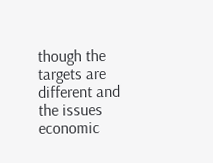though the targets are different and the issues economic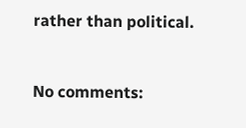rather than political.


No comments: